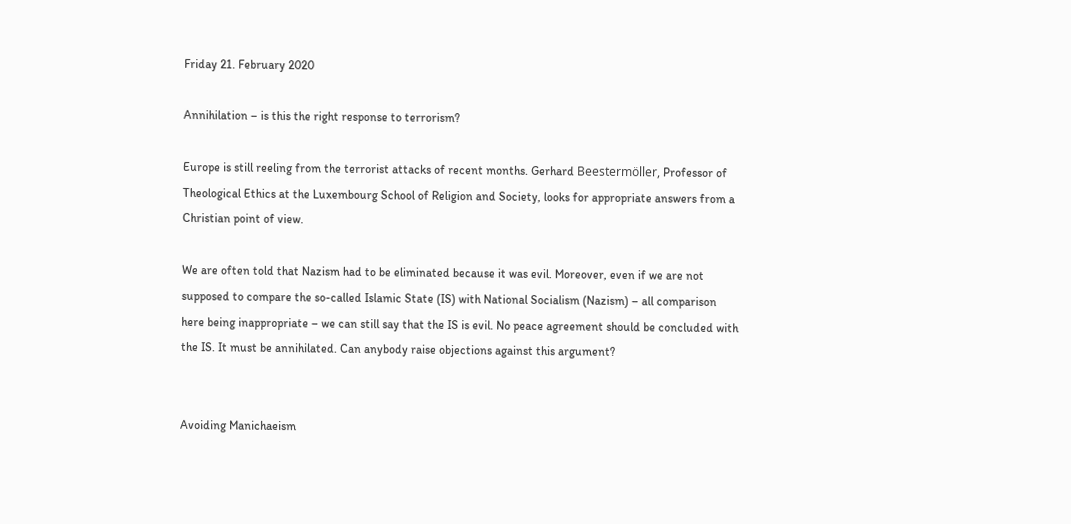Friday 21. February 2020

Annihilation – is this the right response to terrorism?

Europe is still reeling from the terrorist attacks of recent months. Gerhard Beestermöller, Professor of Theological Ethics at the Luxembourg School of Religion and Society, looks for appropriate answers from a Christian point of view.

We are often told that Nazism had to be eliminated because it was evil. Moreover, even if we are not supposed to compare the so-called Islamic State (IS) with National Socialism (Nazism) – all comparison here being inappropriate – we can still say that the IS is evil. No peace agreement should be concluded with the IS. It must be annihilated. Can anybody raise objections against this argument?


Avoiding Manichaeism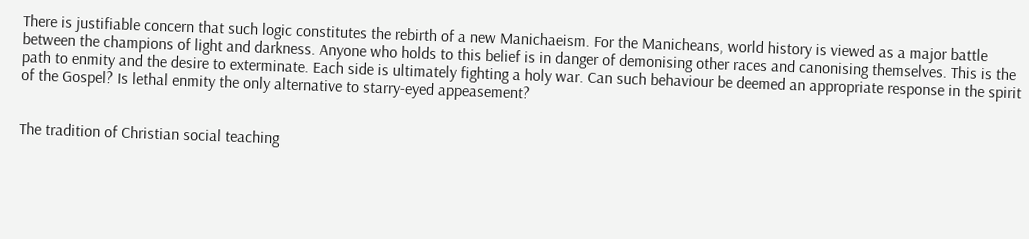There is justifiable concern that such logic constitutes the rebirth of a new Manichaeism. For the Manicheans, world history is viewed as a major battle between the champions of light and darkness. Anyone who holds to this belief is in danger of demonising other races and canonising themselves. This is the path to enmity and the desire to exterminate. Each side is ultimately fighting a holy war. Can such behaviour be deemed an appropriate response in the spirit of the Gospel? Is lethal enmity the only alternative to starry-eyed appeasement?


The tradition of Christian social teaching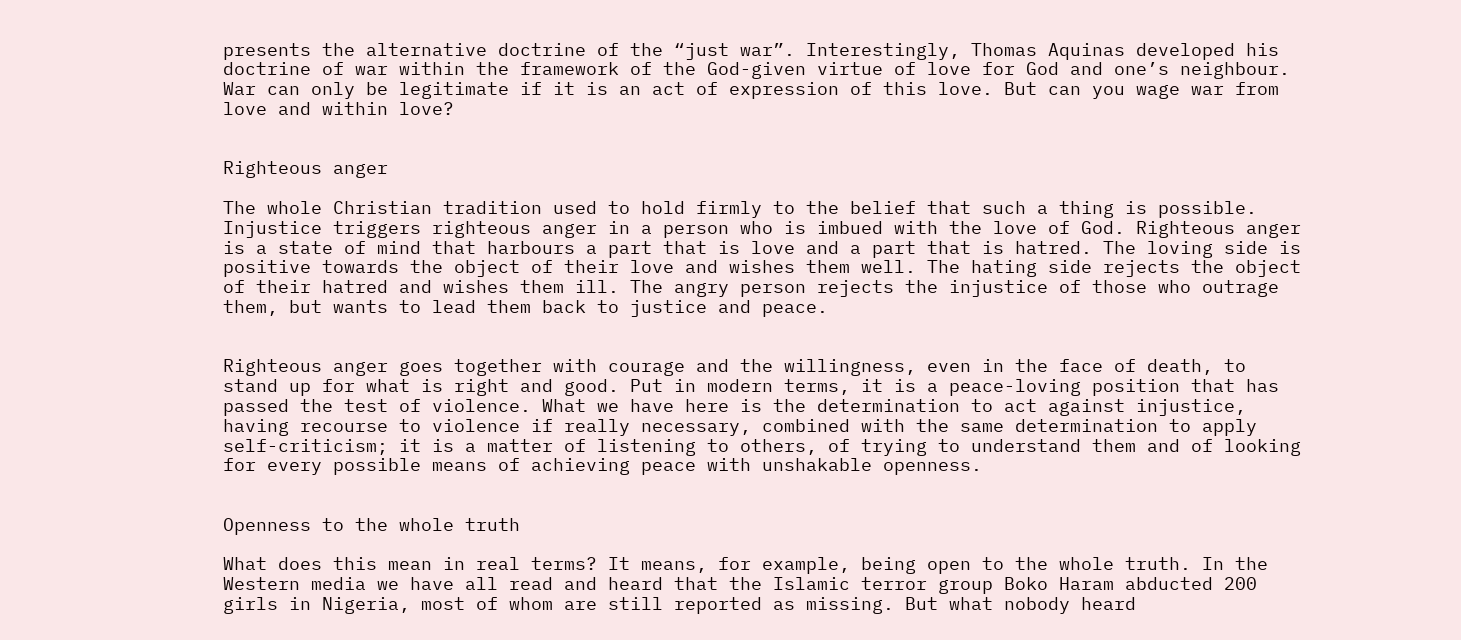presents the alternative doctrine of the “just war”. Interestingly, Thomas Aquinas developed his doctrine of war within the framework of the God-given virtue of love for God and one’s neighbour. War can only be legitimate if it is an act of expression of this love. But can you wage war from love and within love?


Righteous anger

The whole Christian tradition used to hold firmly to the belief that such a thing is possible. Injustice triggers righteous anger in a person who is imbued with the love of God. Righteous anger is a state of mind that harbours a part that is love and a part that is hatred. The loving side is positive towards the object of their love and wishes them well. The hating side rejects the object of their hatred and wishes them ill. The angry person rejects the injustice of those who outrage them, but wants to lead them back to justice and peace.


Righteous anger goes together with courage and the willingness, even in the face of death, to stand up for what is right and good. Put in modern terms, it is a peace-loving position that has passed the test of violence. What we have here is the determination to act against injustice, having recourse to violence if really necessary, combined with the same determination to apply self-criticism; it is a matter of listening to others, of trying to understand them and of looking for every possible means of achieving peace with unshakable openness.


Openness to the whole truth

What does this mean in real terms? It means, for example, being open to the whole truth. In the Western media we have all read and heard that the Islamic terror group Boko Haram abducted 200 girls in Nigeria, most of whom are still reported as missing. But what nobody heard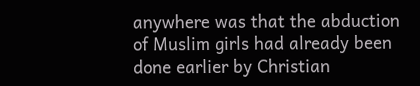anywhere was that the abduction of Muslim girls had already been done earlier by Christian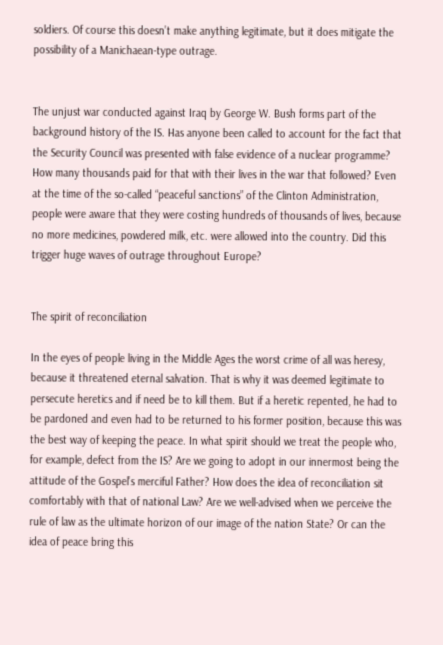soldiers. Of course this doesn’t make anything legitimate, but it does mitigate the possibility of a Manichaean-type outrage.


The unjust war conducted against Iraq by George W. Bush forms part of the background history of the IS. Has anyone been called to account for the fact that the Security Council was presented with false evidence of a nuclear programme? How many thousands paid for that with their lives in the war that followed? Even at the time of the so-called “peaceful sanctions” of the Clinton Administration, people were aware that they were costing hundreds of thousands of lives, because no more medicines, powdered milk, etc. were allowed into the country. Did this trigger huge waves of outrage throughout Europe?


The spirit of reconciliation

In the eyes of people living in the Middle Ages the worst crime of all was heresy, because it threatened eternal salvation. That is why it was deemed legitimate to persecute heretics and if need be to kill them. But if a heretic repented, he had to be pardoned and even had to be returned to his former position, because this was the best way of keeping the peace. In what spirit should we treat the people who, for example, defect from the IS? Are we going to adopt in our innermost being the attitude of the Gospel’s merciful Father? How does the idea of reconciliation sit comfortably with that of national Law? Are we well-advised when we perceive the rule of law as the ultimate horizon of our image of the nation State? Or can the idea of peace bring this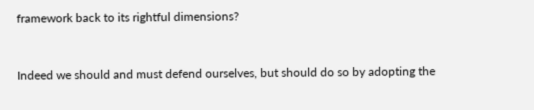framework back to its rightful dimensions?


Indeed we should and must defend ourselves, but should do so by adopting the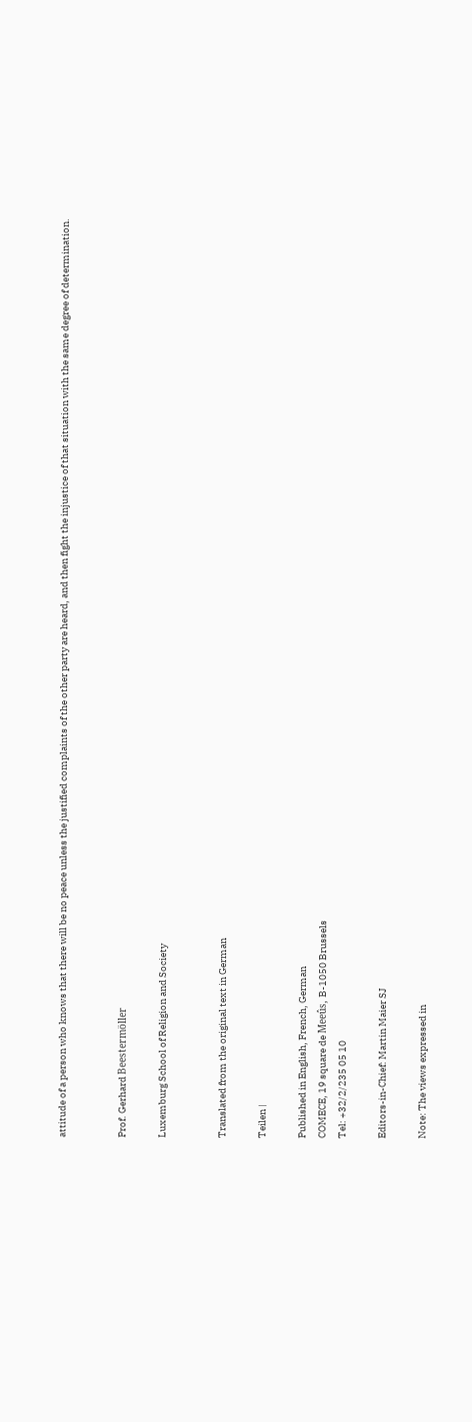attitude of a person who knows that there will be no peace unless the justified complaints of the other party are heard, and then fight the injustice of that situation with the same degree of determination.


Prof. Gerhard Beestermöller

Luxemburg School of Religion and Society


Translated from the original text in German

Teilen |

Published in English, French, German
COMECE, 19 square de Meeûs, B-1050 Brussels
Tel: +32/2/235 05 10

Editors-in-Chief: Martin Maier SJ

Note: The views expressed in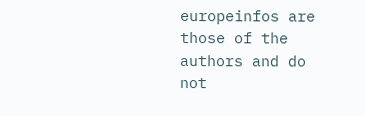europeinfos are those of the authors and do not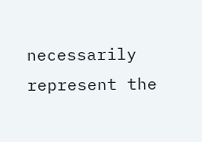necessarily represent the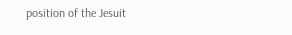position of the Jesuit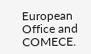European Office and COMECE.